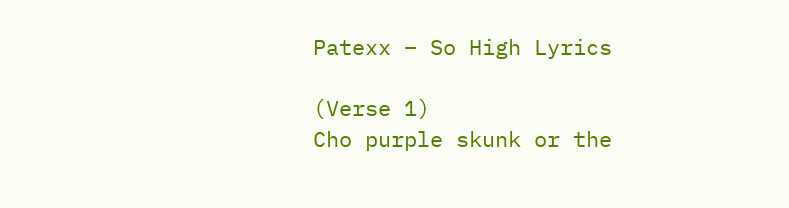Patexx – So High Lyrics

(Verse 1)
Cho purple skunk or the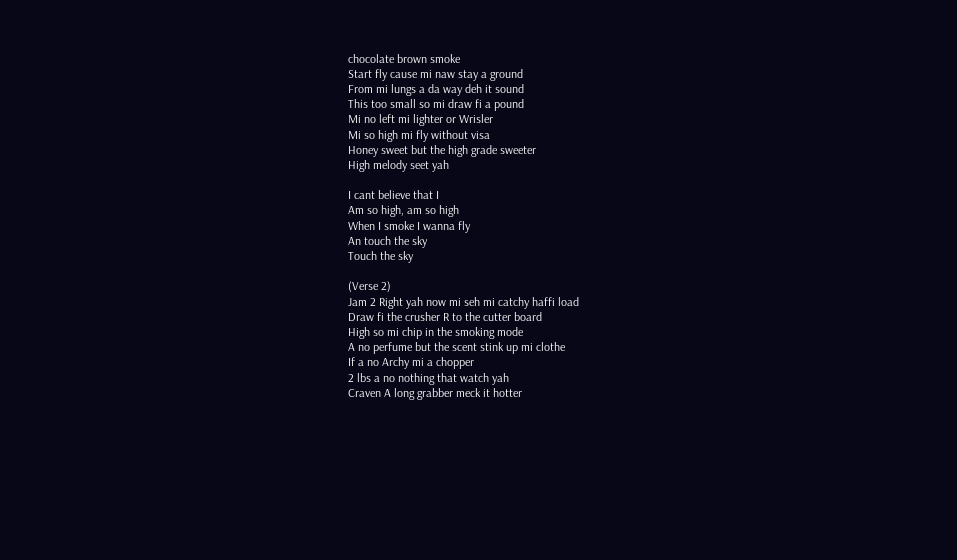chocolate brown smoke
Start fly cause mi naw stay a ground
From mi lungs a da way deh it sound
This too small so mi draw fi a pound
Mi no left mi lighter or Wrisler
Mi so high mi fly without visa
Honey sweet but the high grade sweeter
High melody seet yah

I cant believe that I
Am so high, am so high
When I smoke I wanna fly
An touch the sky
Touch the sky

(Verse 2)
Jam 2 Right yah now mi seh mi catchy haffi load
Draw fi the crusher R to the cutter board
High so mi chip in the smoking mode
A no perfume but the scent stink up mi clothe
If a no Archy mi a chopper
2 lbs a no nothing that watch yah
Craven A long grabber meck it hotter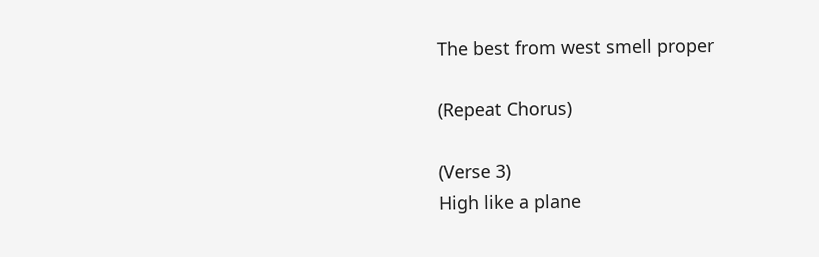The best from west smell proper

(Repeat Chorus)

(Verse 3)
High like a plane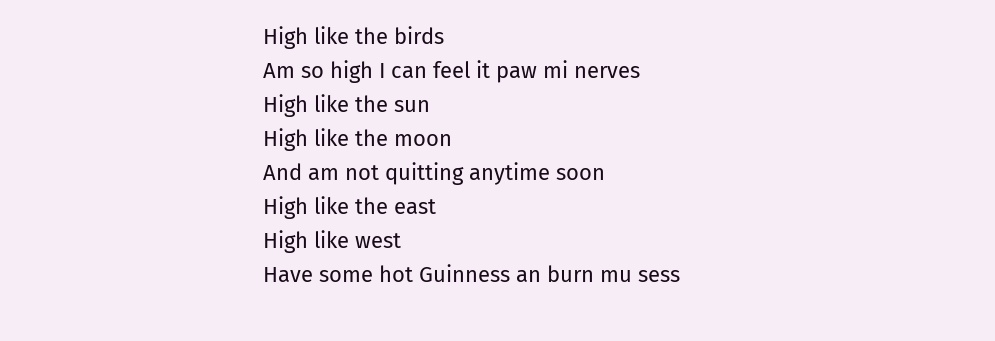High like the birds
Am so high I can feel it paw mi nerves
High like the sun
High like the moon
And am not quitting anytime soon
High like the east
High like west
Have some hot Guinness an burn mu sess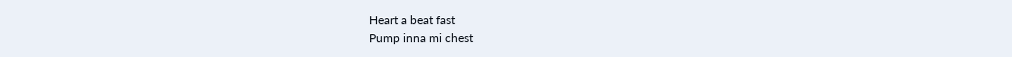Heart a beat fast
Pump inna mi chest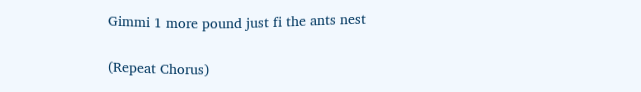Gimmi 1 more pound just fi the ants nest

(Repeat Chorus)